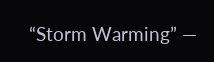“Storm Warming” —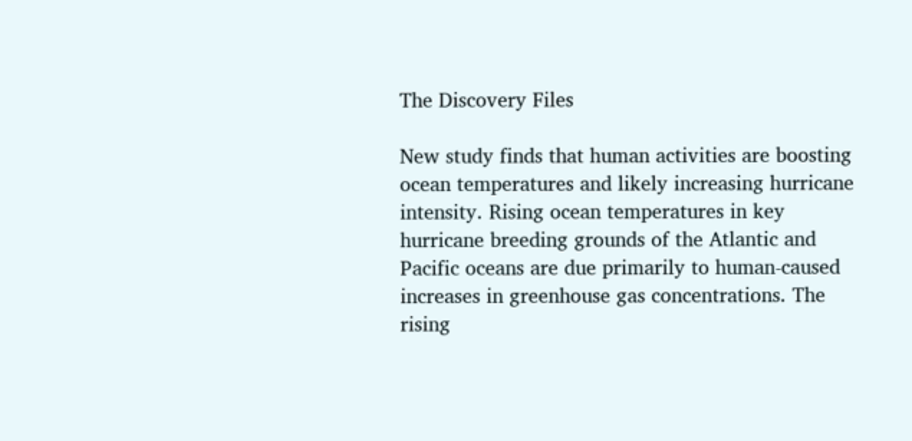The Discovery Files

New study finds that human activities are boosting ocean temperatures and likely increasing hurricane intensity. Rising ocean temperatures in key hurricane breeding grounds of the Atlantic and Pacific oceans are due primarily to human-caused increases in greenhouse gas concentrations. The rising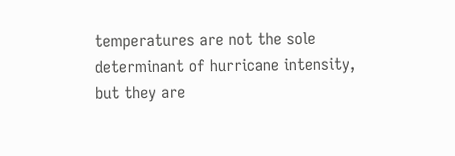temperatures are not the sole determinant of hurricane intensity, but they are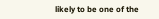likely to be one of the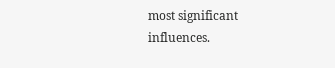most significant influences.